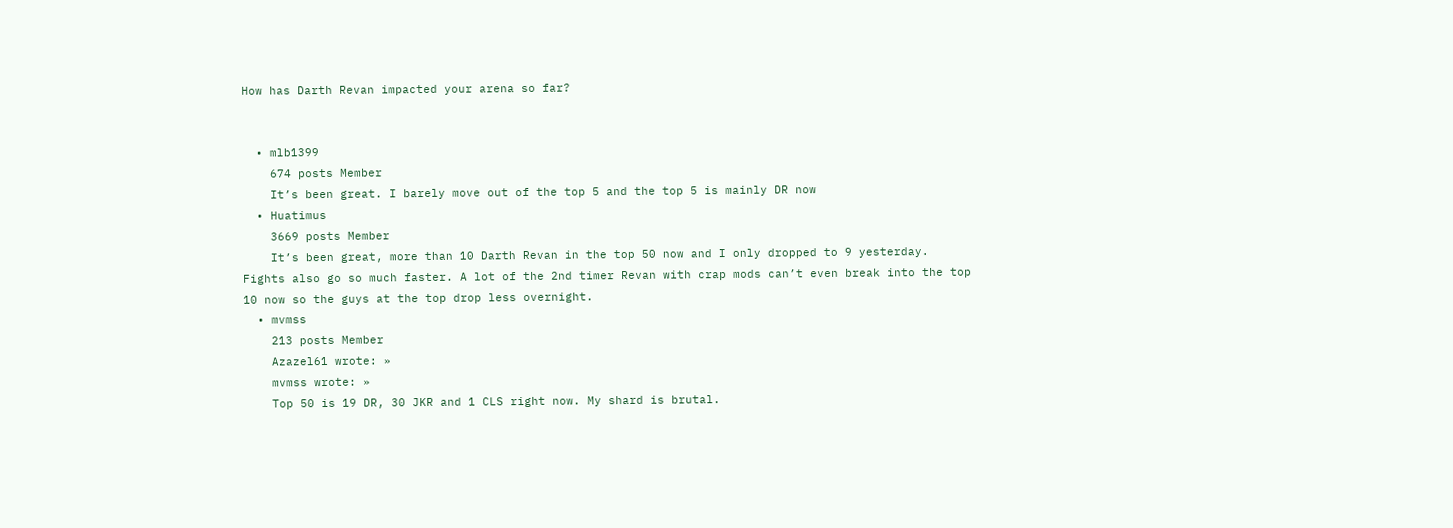How has Darth Revan impacted your arena so far?


  • mlb1399
    674 posts Member
    It’s been great. I barely move out of the top 5 and the top 5 is mainly DR now
  • Huatimus
    3669 posts Member
    It’s been great, more than 10 Darth Revan in the top 50 now and I only dropped to 9 yesterday. Fights also go so much faster. A lot of the 2nd timer Revan with crap mods can’t even break into the top 10 now so the guys at the top drop less overnight.
  • mvmss
    213 posts Member
    Azazel61 wrote: »
    mvmss wrote: »
    Top 50 is 19 DR, 30 JKR and 1 CLS right now. My shard is brutal.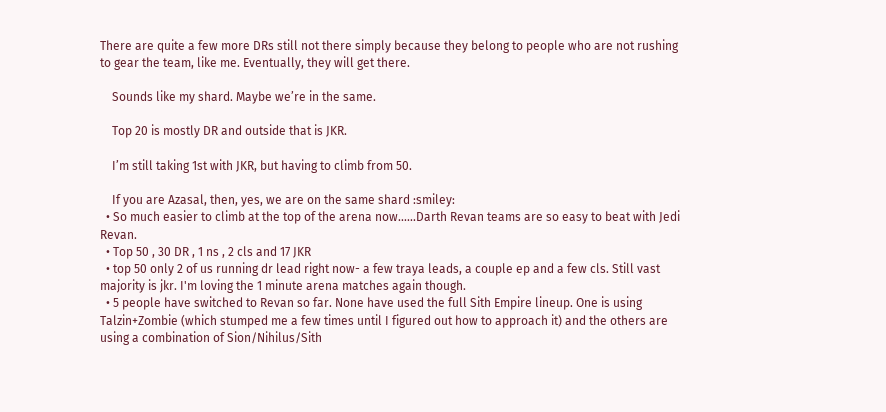There are quite a few more DRs still not there simply because they belong to people who are not rushing to gear the team, like me. Eventually, they will get there.

    Sounds like my shard. Maybe we’re in the same.

    Top 20 is mostly DR and outside that is JKR.

    I’m still taking 1st with JKR, but having to climb from 50.

    If you are Azasal, then, yes, we are on the same shard :smiley:
  • So much easier to climb at the top of the arena now......Darth Revan teams are so easy to beat with Jedi Revan.
  • Top 50 , 30 DR , 1 ns , 2 cls and 17 JKR
  • top 50 only 2 of us running dr lead right now- a few traya leads, a couple ep and a few cls. Still vast majority is jkr. I'm loving the 1 minute arena matches again though.
  • 5 people have switched to Revan so far. None have used the full Sith Empire lineup. One is using Talzin+Zombie (which stumped me a few times until I figured out how to approach it) and the others are using a combination of Sion/Nihilus/Sith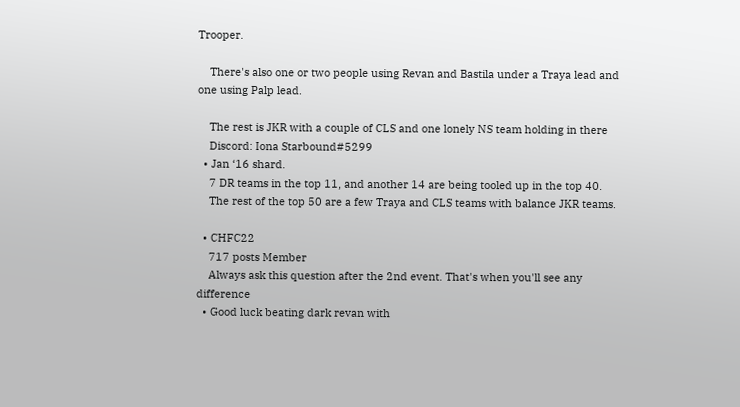Trooper.

    There's also one or two people using Revan and Bastila under a Traya lead and one using Palp lead.

    The rest is JKR with a couple of CLS and one lonely NS team holding in there
    Discord: Iona Starbound#5299
  • Jan ‘16 shard.
    7 DR teams in the top 11, and another 14 are being tooled up in the top 40.
    The rest of the top 50 are a few Traya and CLS teams with balance JKR teams.

  • CHFC22
    717 posts Member
    Always ask this question after the 2nd event. That's when you'll see any difference
  • Good luck beating dark revan with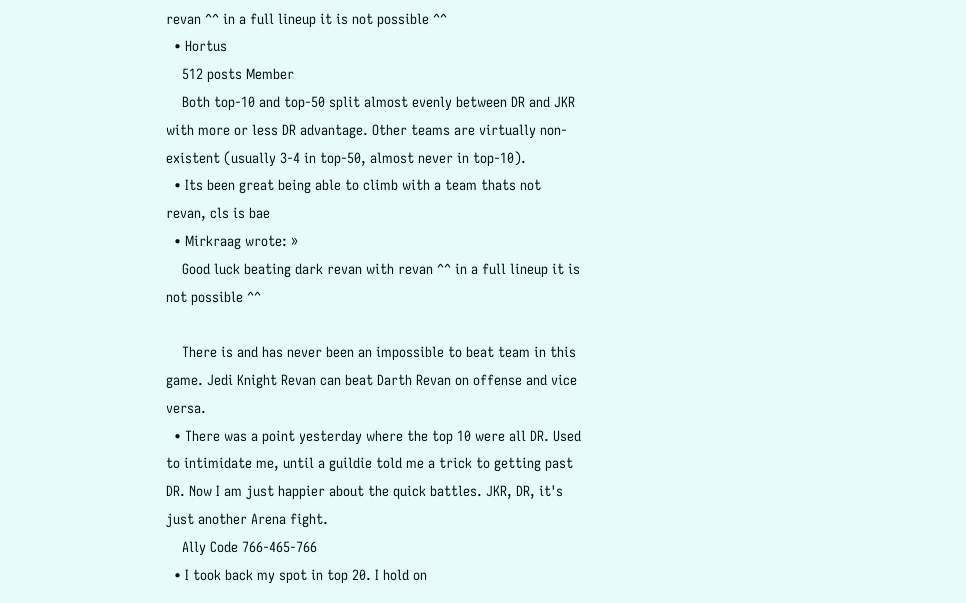revan ^^ in a full lineup it is not possible ^^
  • Hortus
    512 posts Member
    Both top-10 and top-50 split almost evenly between DR and JKR with more or less DR advantage. Other teams are virtually non-existent (usually 3-4 in top-50, almost never in top-10).
  • Its been great being able to climb with a team thats not revan, cls is bae
  • Mirkraag wrote: »
    Good luck beating dark revan with revan ^^ in a full lineup it is not possible ^^

    There is and has never been an impossible to beat team in this game. Jedi Knight Revan can beat Darth Revan on offense and vice versa.
  • There was a point yesterday where the top 10 were all DR. Used to intimidate me, until a guildie told me a trick to getting past DR. Now I am just happier about the quick battles. JKR, DR, it's just another Arena fight.
    Ally Code 766-465-766
  • I took back my spot in top 20. I hold on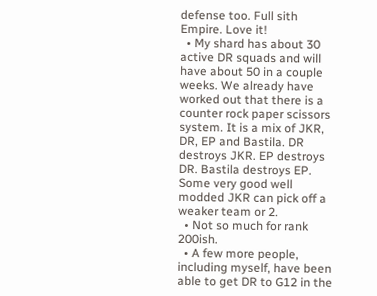defense too. Full sith Empire. Love it!
  • My shard has about 30 active DR squads and will have about 50 in a couple weeks. We already have worked out that there is a counter rock paper scissors system. It is a mix of JKR, DR, EP and Bastila. DR destroys JKR. EP destroys DR. Bastila destroys EP. Some very good well modded JKR can pick off a weaker team or 2.
  • Not so much for rank 200ish.
  • A few more people, including myself, have been able to get DR to G12 in the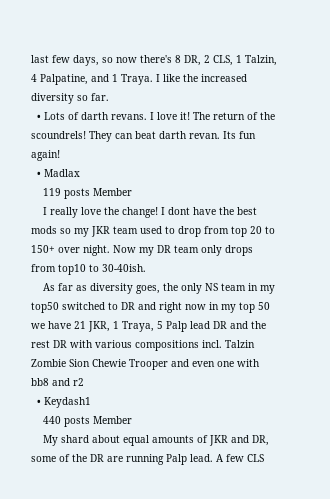last few days, so now there's 8 DR, 2 CLS, 1 Talzin, 4 Palpatine, and 1 Traya. I like the increased diversity so far.
  • Lots of darth revans. I love it! The return of the scoundrels! They can beat darth revan. Its fun again!
  • Madlax
    119 posts Member
    I really love the change! I dont have the best mods so my JKR team used to drop from top 20 to 150+ over night. Now my DR team only drops from top10 to 30-40ish.
    As far as diversity goes, the only NS team in my top50 switched to DR and right now in my top 50 we have 21 JKR, 1 Traya, 5 Palp lead DR and the rest DR with various compositions incl. Talzin Zombie Sion Chewie Trooper and even one with bb8 and r2
  • Keydash1
    440 posts Member
    My shard about equal amounts of JKR and DR, some of the DR are running Palp lead. A few CLS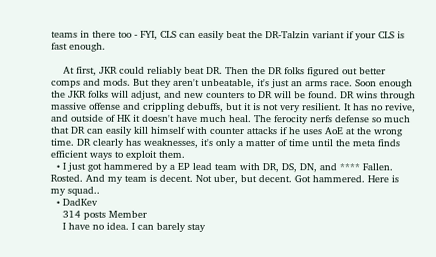teams in there too - FYI, CLS can easily beat the DR-Talzin variant if your CLS is fast enough.

    At first, JKR could reliably beat DR. Then the DR folks figured out better comps and mods. But they aren't unbeatable, it's just an arms race. Soon enough the JKR folks will adjust, and new counters to DR will be found. DR wins through massive offense and crippling debuffs, but it is not very resilient. It has no revive, and outside of HK it doesn't have much heal. The ferocity nerfs defense so much that DR can easily kill himself with counter attacks if he uses AoE at the wrong time. DR clearly has weaknesses, it's only a matter of time until the meta finds efficient ways to exploit them.
  • I just got hammered by a EP lead team with DR, DS, DN, and **** Fallen. Rosted. And my team is decent. Not uber, but decent. Got hammered. Here is my squad..
  • DadKev
    314 posts Member
    I have no idea. I can barely stay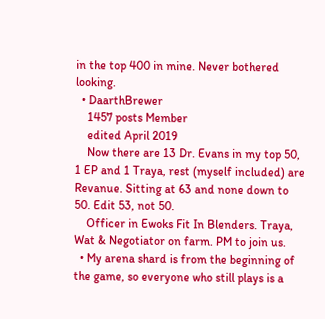in the top 400 in mine. Never bothered looking.
  • DaarthBrewer
    1457 posts Member
    edited April 2019
    Now there are 13 Dr. Evans in my top 50, 1 EP and 1 Traya, rest (myself included) are Revanue. Sitting at 63 and none down to 50. Edit 53, not 50.
    Officer in Ewoks Fit In Blenders. Traya, Wat & Negotiator on farm. PM to join us.
  • My arena shard is from the beginning of the game, so everyone who still plays is a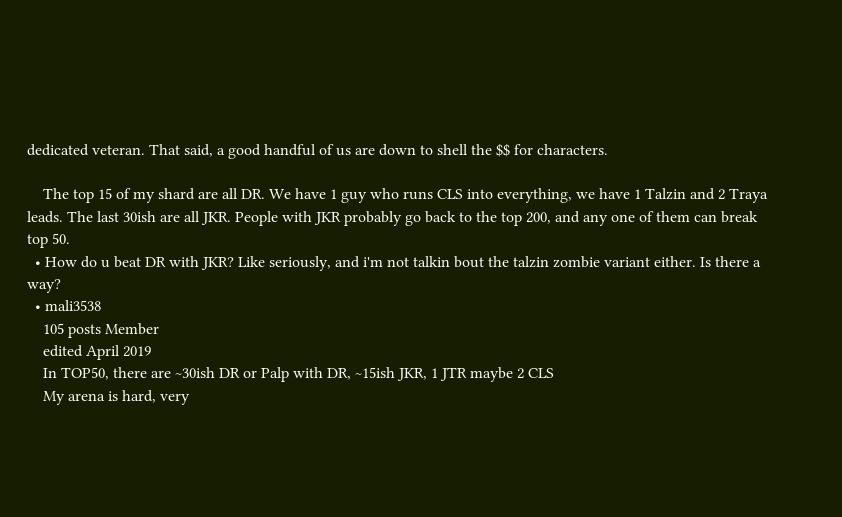dedicated veteran. That said, a good handful of us are down to shell the $$ for characters.

    The top 15 of my shard are all DR. We have 1 guy who runs CLS into everything, we have 1 Talzin and 2 Traya leads. The last 30ish are all JKR. People with JKR probably go back to the top 200, and any one of them can break top 50.
  • How do u beat DR with JKR? Like seriously, and i'm not talkin bout the talzin zombie variant either. Is there a way?
  • mali3538
    105 posts Member
    edited April 2019
    In TOP50, there are ~30ish DR or Palp with DR, ~15ish JKR, 1 JTR maybe 2 CLS
    My arena is hard, very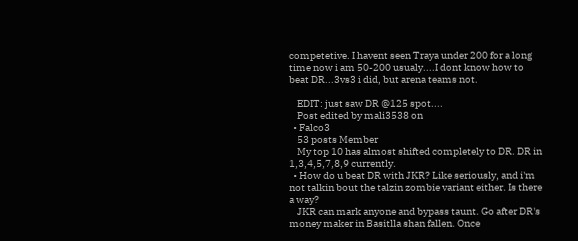competetive. I havent seen Traya under 200 for a long time now i am 50-200 usualy....I dont know how to beat DR...3vs3 i did, but arena teams not.

    EDIT: just saw DR @125 spot....
    Post edited by mali3538 on
  • Falco3
    53 posts Member
    My top 10 has almost shifted completely to DR. DR in 1,3,4,5,7,8,9 currently.
  • How do u beat DR with JKR? Like seriously, and i'm not talkin bout the talzin zombie variant either. Is there a way?
    JKR can mark anyone and bypass taunt. Go after DR's money maker in Basitlla shan fallen. Once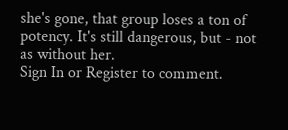she's gone, that group loses a ton of potency. It's still dangerous, but - not as without her.
Sign In or Register to comment.